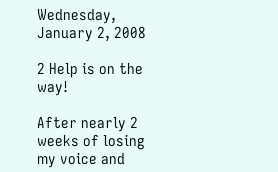Wednesday, January 2, 2008

2 Help is on the way!

After nearly 2 weeks of losing my voice and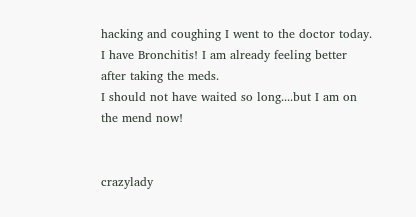hacking and coughing I went to the doctor today. I have Bronchitis! I am already feeling better after taking the meds.
I should not have waited so long....but I am on the mend now!


crazylady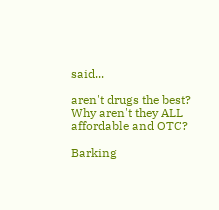said...

aren't drugs the best?
Why aren't they ALL affordable and OTC?

Barking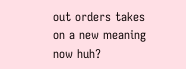out orders takes on a new meaning now huh?